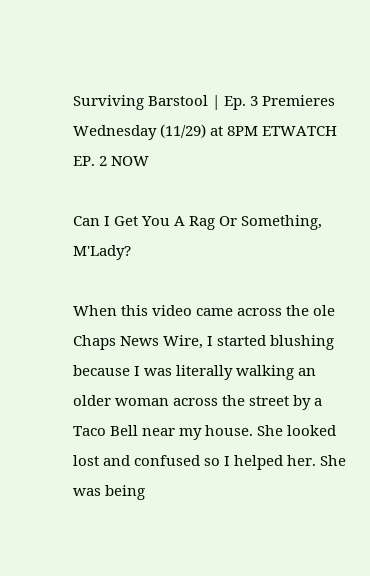Surviving Barstool | Ep. 3 Premieres Wednesday (11/29) at 8PM ETWATCH EP. 2 NOW

Can I Get You A Rag Or Something, M'Lady?

When this video came across the ole Chaps News Wire, I started blushing because I was literally walking an older woman across the street by a Taco Bell near my house. She looked lost and confused so I helped her. She was being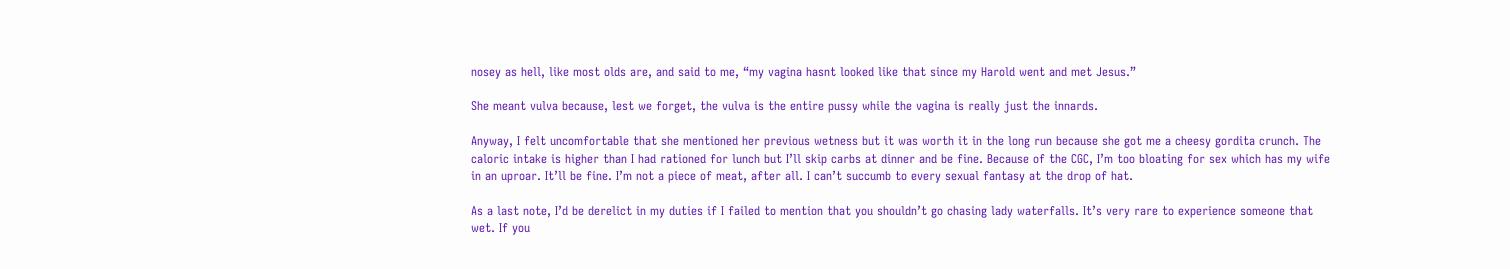nosey as hell, like most olds are, and said to me, “my vagina hasnt looked like that since my Harold went and met Jesus.”

She meant vulva because, lest we forget, the vulva is the entire pussy while the vagina is really just the innards.

Anyway, I felt uncomfortable that she mentioned her previous wetness but it was worth it in the long run because she got me a cheesy gordita crunch. The caloric intake is higher than I had rationed for lunch but I’ll skip carbs at dinner and be fine. Because of the CGC, I’m too bloating for sex which has my wife in an uproar. It’ll be fine. I’m not a piece of meat, after all. I can’t succumb to every sexual fantasy at the drop of hat.

As a last note, I’d be derelict in my duties if I failed to mention that you shouldn’t go chasing lady waterfalls. It’s very rare to experience someone that wet. If you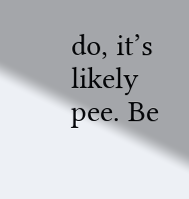do, it’s likely pee. Be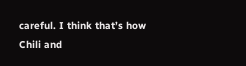careful. I think that’s how Chili and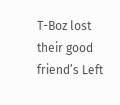T-Boz lost their good friend’s Left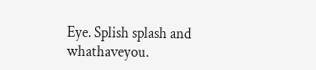Eye. Splish splash and whathaveyou.